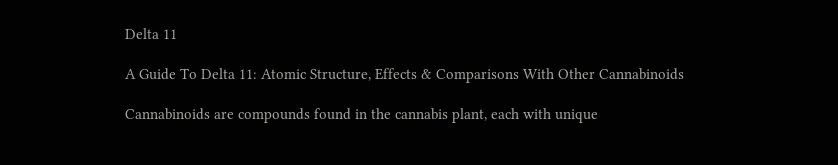Delta 11

A Guide To Delta 11: Atomic Structure, Effects & Comparisons With Other Cannabinoids

Cannabinoids are compounds found in the cannabis plant, each with unique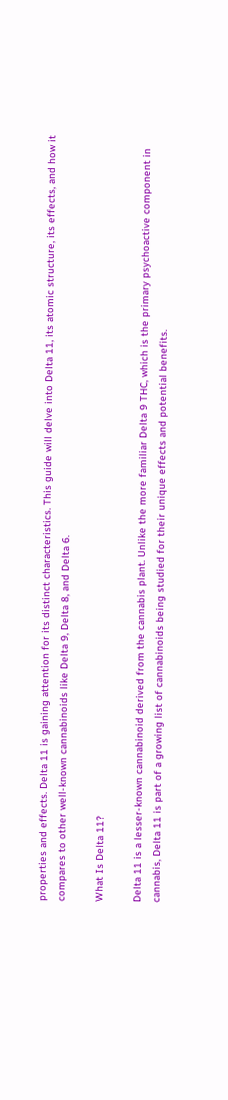properties and effects. Delta 11 is gaining attention for its distinct characteristics. This guide will delve into Delta 11, its atomic structure, its effects, and how it compares to other well-known cannabinoids like Delta 9, Delta 8, and Delta 6.

What Is Delta 11?

Delta 11 is a lesser-known cannabinoid derived from the cannabis plant. Unlike the more familiar Delta 9 THC, which is the primary psychoactive component in cannabis, Delta 11 is part of a growing list of cannabinoids being studied for their unique effects and potential benefits.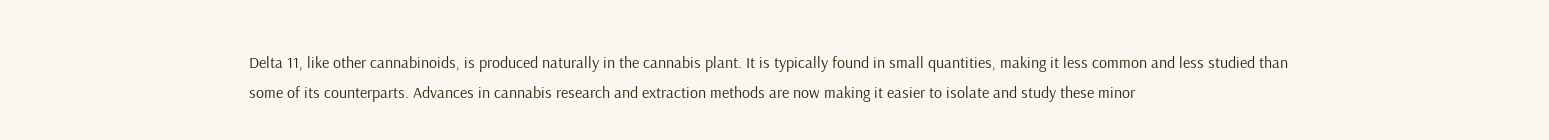Delta 11, like other cannabinoids, is produced naturally in the cannabis plant. It is typically found in small quantities, making it less common and less studied than some of its counterparts. Advances in cannabis research and extraction methods are now making it easier to isolate and study these minor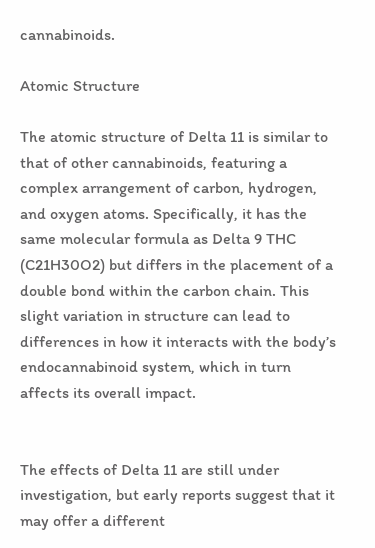cannabinoids.

Atomic Structure

The atomic structure of Delta 11 is similar to that of other cannabinoids, featuring a complex arrangement of carbon, hydrogen, and oxygen atoms. Specifically, it has the same molecular formula as Delta 9 THC (C21H30O2) but differs in the placement of a double bond within the carbon chain. This slight variation in structure can lead to differences in how it interacts with the body’s endocannabinoid system, which in turn affects its overall impact.


The effects of Delta 11 are still under investigation, but early reports suggest that it may offer a different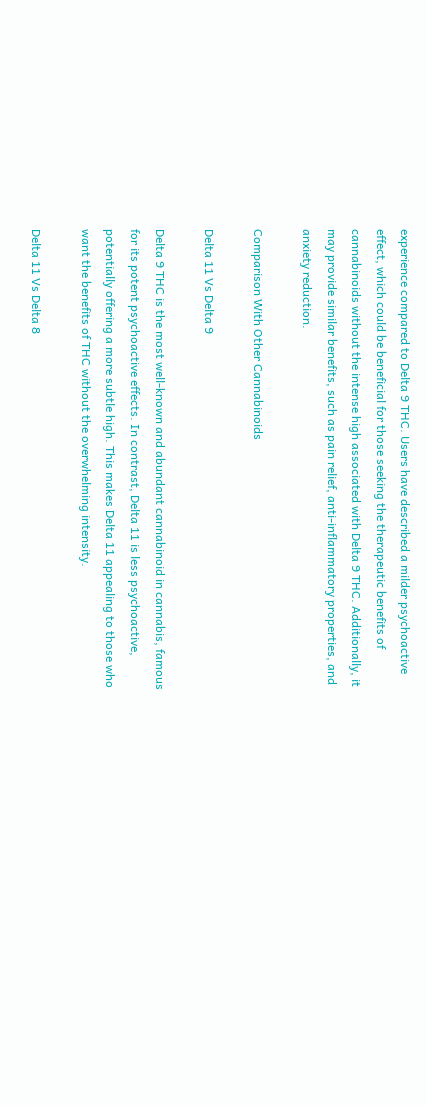experience compared to Delta 9 THC. Users have described a milder psychoactive effect, which could be beneficial for those seeking the therapeutic benefits of cannabinoids without the intense high associated with Delta 9 THC. Additionally, it may provide similar benefits, such as pain relief, anti-inflammatory properties, and anxiety reduction.

Comparison With Other Cannabinoids

Delta 11 Vs Delta 9

Delta 9 THC is the most well-known and abundant cannabinoid in cannabis, famous for its potent psychoactive effects. In contrast, Delta 11 is less psychoactive, potentially offering a more subtle high. This makes Delta 11 appealing to those who want the benefits of THC without the overwhelming intensity.

Delta 11 Vs Delta 8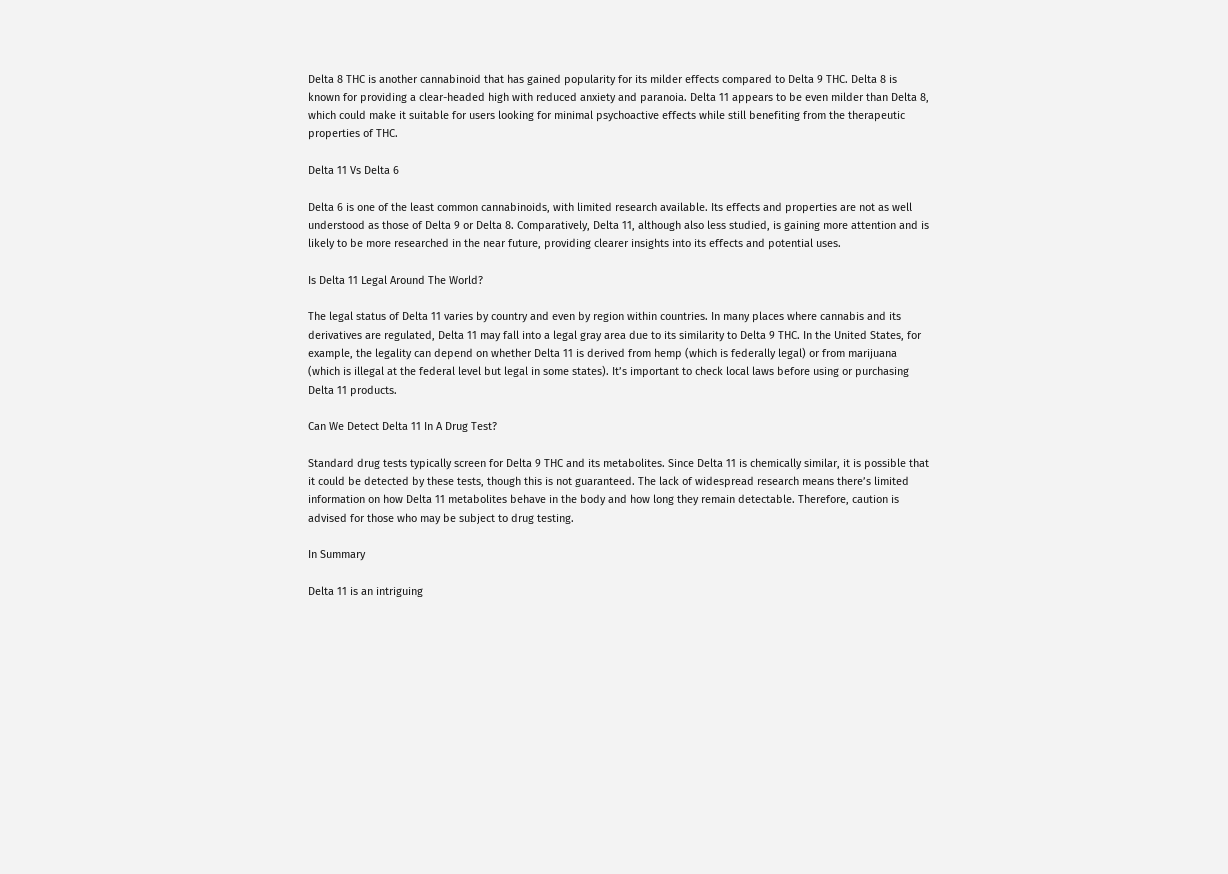Delta 8 THC is another cannabinoid that has gained popularity for its milder effects compared to Delta 9 THC. Delta 8 is known for providing a clear-headed high with reduced anxiety and paranoia. Delta 11 appears to be even milder than Delta 8, which could make it suitable for users looking for minimal psychoactive effects while still benefiting from the therapeutic properties of THC.

Delta 11 Vs Delta 6

Delta 6 is one of the least common cannabinoids, with limited research available. Its effects and properties are not as well understood as those of Delta 9 or Delta 8. Comparatively, Delta 11, although also less studied, is gaining more attention and is likely to be more researched in the near future, providing clearer insights into its effects and potential uses.

Is Delta 11 Legal Around The World?

The legal status of Delta 11 varies by country and even by region within countries. In many places where cannabis and its derivatives are regulated, Delta 11 may fall into a legal gray area due to its similarity to Delta 9 THC. In the United States, for example, the legality can depend on whether Delta 11 is derived from hemp (which is federally legal) or from marijuana (which is illegal at the federal level but legal in some states). It’s important to check local laws before using or purchasing Delta 11 products.

Can We Detect Delta 11 In A Drug Test?

Standard drug tests typically screen for Delta 9 THC and its metabolites. Since Delta 11 is chemically similar, it is possible that it could be detected by these tests, though this is not guaranteed. The lack of widespread research means there’s limited information on how Delta 11 metabolites behave in the body and how long they remain detectable. Therefore, caution is advised for those who may be subject to drug testing.

In Summary

Delta 11 is an intriguing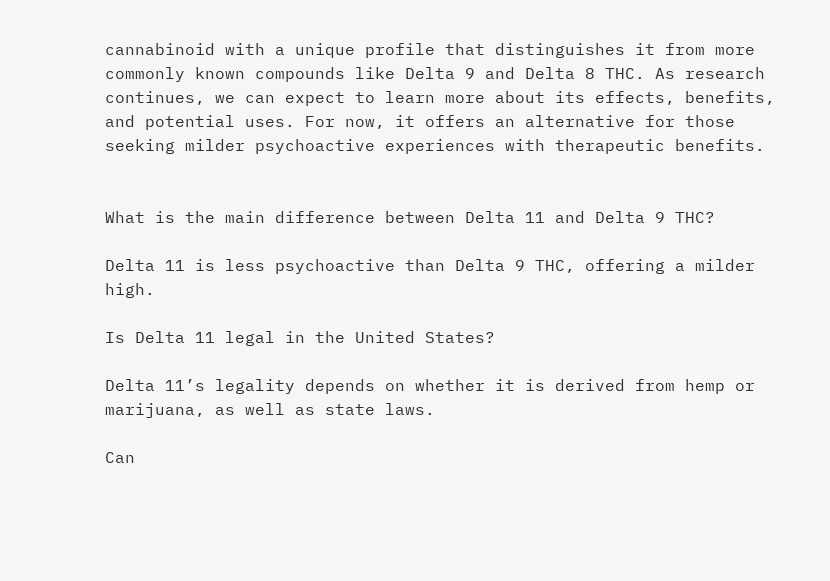cannabinoid with a unique profile that distinguishes it from more commonly known compounds like Delta 9 and Delta 8 THC. As research continues, we can expect to learn more about its effects, benefits, and potential uses. For now, it offers an alternative for those seeking milder psychoactive experiences with therapeutic benefits.


What is the main difference between Delta 11 and Delta 9 THC?

Delta 11 is less psychoactive than Delta 9 THC, offering a milder high.

Is Delta 11 legal in the United States?

Delta 11’s legality depends on whether it is derived from hemp or marijuana, as well as state laws.

Can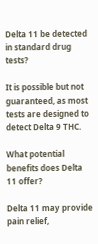Delta 11 be detected in standard drug tests?

It is possible but not guaranteed, as most tests are designed to detect Delta 9 THC.

What potential benefits does Delta 11 offer?

Delta 11 may provide pain relief,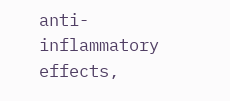anti-inflammatory effects,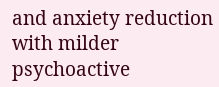and anxiety reduction with milder psychoactive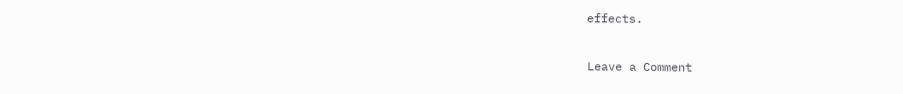effects.

Leave a Comment